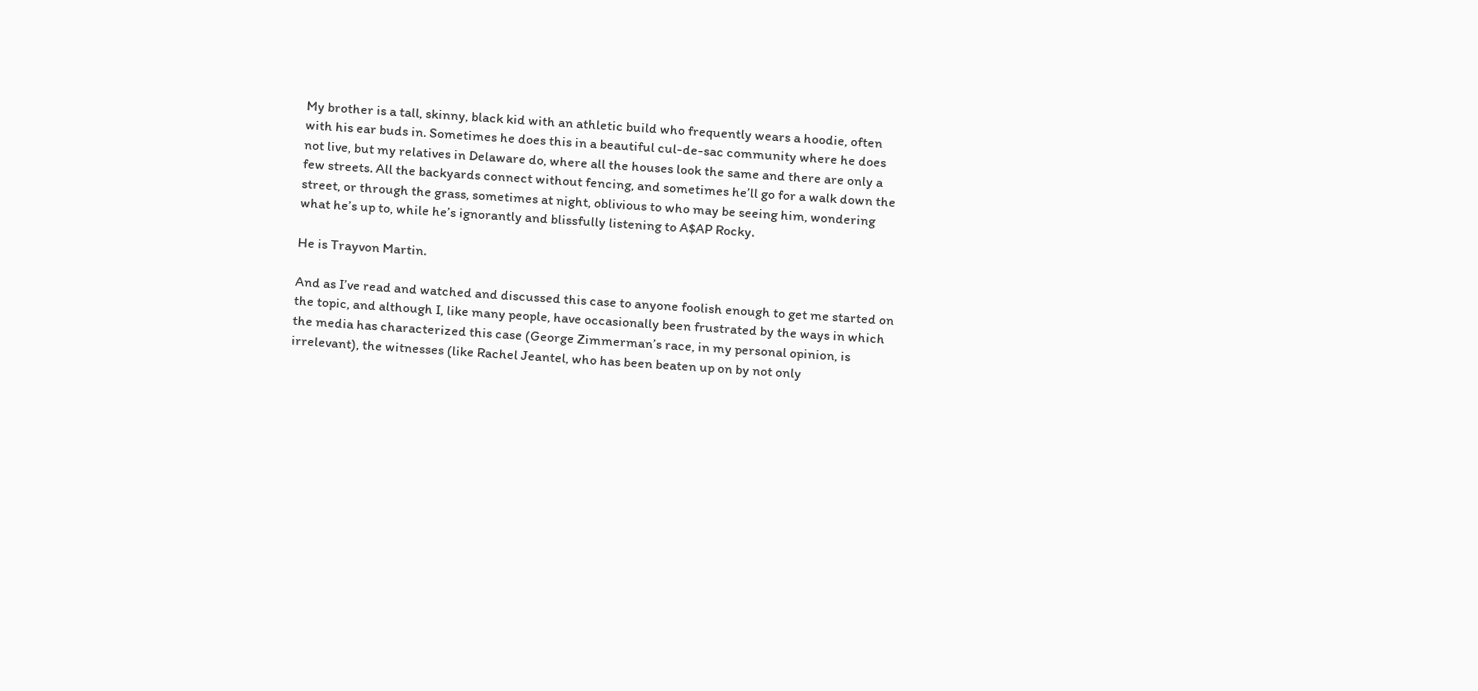My brother is a tall, skinny, black kid with an athletic build who frequently wears a hoodie, often with his ear buds in. Sometimes he does this in a beautiful cul-de-sac community where he does not live, but my relatives in Delaware do, where all the houses look the same and there are only a few streets. All the backyards connect without fencing, and sometimes he’ll go for a walk down the street, or through the grass, sometimes at night, oblivious to who may be seeing him, wondering what he’s up to, while he’s ignorantly and blissfully listening to A$AP Rocky.

He is Trayvon Martin.

And as I’ve read and watched and discussed this case to anyone foolish enough to get me started on the topic, and although I, like many people, have occasionally been frustrated by the ways in which the media has characterized this case (George Zimmerman’s race, in my personal opinion, is irrelevant), the witnesses (like Rachel Jeantel, who has been beaten up on by not only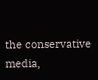the conservative media,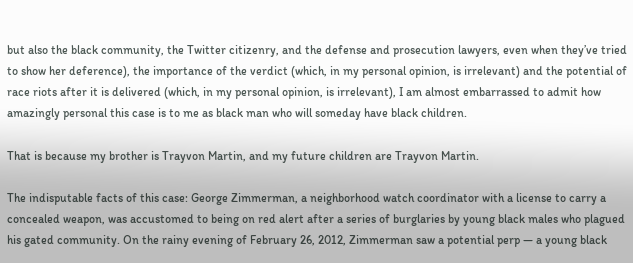but also the black community, the Twitter citizenry, and the defense and prosecution lawyers, even when they’ve tried to show her deference), the importance of the verdict (which, in my personal opinion, is irrelevant) and the potential of race riots after it is delivered (which, in my personal opinion, is irrelevant), I am almost embarrassed to admit how amazingly personal this case is to me as black man who will someday have black children.

That is because my brother is Trayvon Martin, and my future children are Trayvon Martin.

The indisputable facts of this case: George Zimmerman, a neighborhood watch coordinator with a license to carry a concealed weapon, was accustomed to being on red alert after a series of burglaries by young black males who plagued his gated community. On the rainy evening of February 26, 2012, Zimmerman saw a potential perp — a young black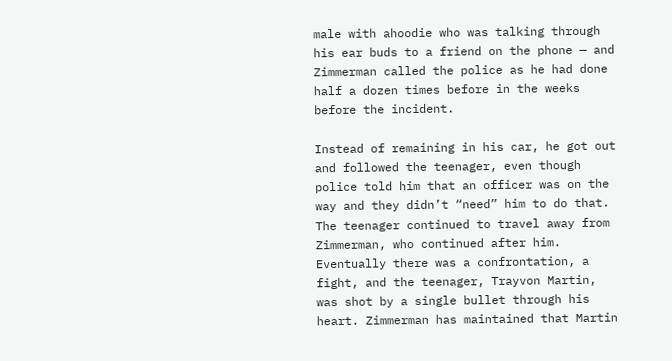male with ahoodie who was talking through his ear buds to a friend on the phone — and Zimmerman called the police as he had done half a dozen times before in the weeks before the incident.

Instead of remaining in his car, he got out and followed the teenager, even though police told him that an officer was on the way and they didn’t “need” him to do that. The teenager continued to travel away from Zimmerman, who continued after him. Eventually there was a confrontation, a fight, and the teenager, Trayvon Martin, was shot by a single bullet through his heart. Zimmerman has maintained that Martin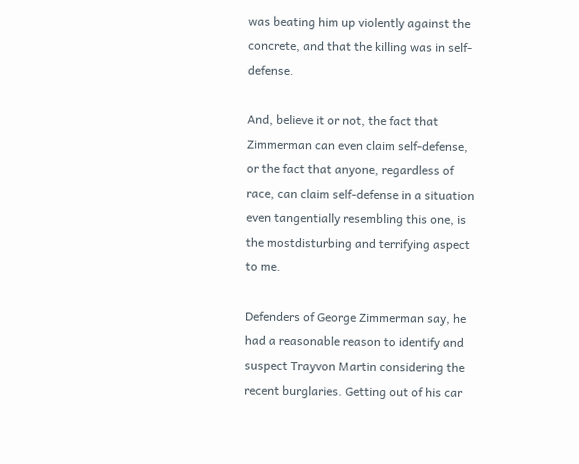was beating him up violently against the concrete, and that the killing was in self-defense.

And, believe it or not, the fact that Zimmerman can even claim self-defense, or the fact that anyone, regardless of race, can claim self-defense in a situation even tangentially resembling this one, is the mostdisturbing and terrifying aspect to me.

Defenders of George Zimmerman say, he had a reasonable reason to identify and suspect Trayvon Martin considering the recent burglaries. Getting out of his car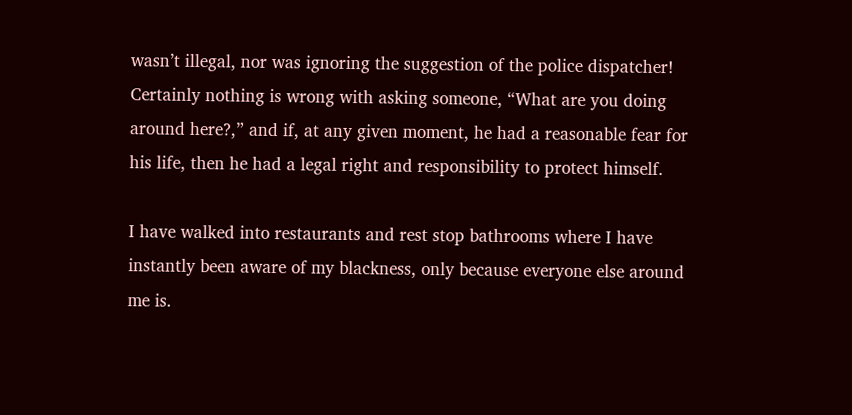wasn’t illegal, nor was ignoring the suggestion of the police dispatcher! Certainly nothing is wrong with asking someone, “What are you doing around here?,” and if, at any given moment, he had a reasonable fear for his life, then he had a legal right and responsibility to protect himself.

I have walked into restaurants and rest stop bathrooms where I have instantly been aware of my blackness, only because everyone else around me is.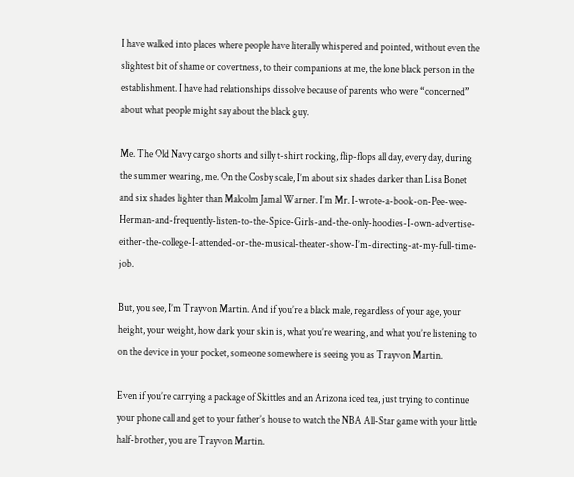I have walked into places where people have literally whispered and pointed, without even the slightest bit of shame or covertness, to their companions at me, the lone black person in the establishment. I have had relationships dissolve because of parents who were “concerned” about what people might say about the black guy.

Me. The Old Navy cargo shorts and silly t-shirt rocking, flip-flops all day, every day, during the summer wearing, me. On the Cosby scale, I’m about six shades darker than Lisa Bonet and six shades lighter than Malcolm Jamal Warner. I’m Mr. I-wrote-a-book-on-Pee-wee-Herman-and-frequently-listen-to-the-Spice-Girls-and-the-only-hoodies-I-own-advertise-either-the-college-I-attended-or-the-musical-theater-show-I’m-directing-at-my-full-time-job.

But, you see, I’m Trayvon Martin. And if you’re a black male, regardless of your age, your height, your weight, how dark your skin is, what you’re wearing, and what you’re listening to on the device in your pocket, someone somewhere is seeing you as Trayvon Martin.

Even if you’re carrying a package of Skittles and an Arizona iced tea, just trying to continue your phone call and get to your father’s house to watch the NBA All-Star game with your little half-brother, you are Trayvon Martin.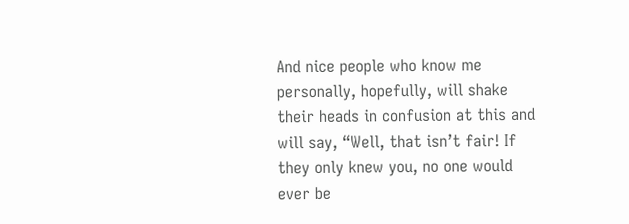And nice people who know me personally, hopefully, will shake their heads in confusion at this and will say, “Well, that isn’t fair! If they only knew you, no one would ever be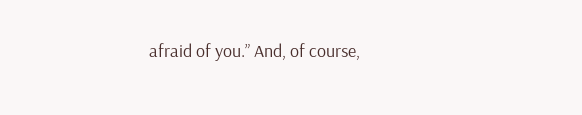afraid of you.” And, of course,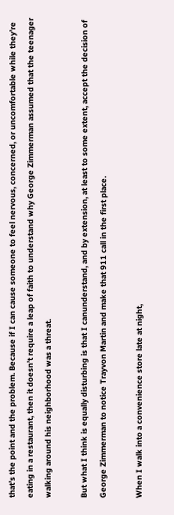that’s the point and the problem. Because if I can cause someone to feel nervous, concerned, or uncomfortable while they’re eating in a restaurant, then it doesn’t require a leap of faith to understand why George Zimmerman assumed that the teenager walking around his neighborhood was a threat.

But what I think is equally disturbing is that I canunderstand, and by extension, at least to some extent, accept the decision of George Zimmerman to notice Trayvon Martin and make that 911 call in the first place.

When I walk into a convenience store late at night,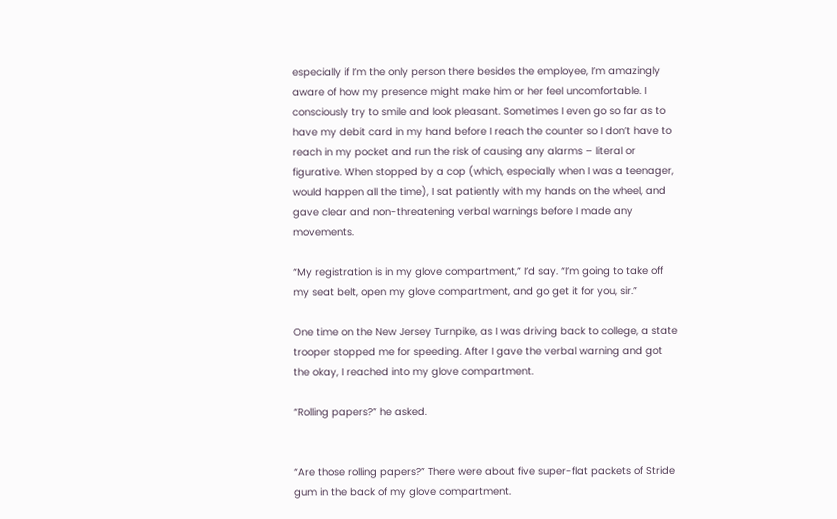especially if I’m the only person there besides the employee, I’m amazingly aware of how my presence might make him or her feel uncomfortable. I consciously try to smile and look pleasant. Sometimes I even go so far as to have my debit card in my hand before I reach the counter so I don’t have to reach in my pocket and run the risk of causing any alarms – literal or figurative. When stopped by a cop (which, especially when I was a teenager, would happen all the time), I sat patiently with my hands on the wheel, and gave clear and non-threatening verbal warnings before I made any movements.

“My registration is in my glove compartment,” I’d say. “I’m going to take off my seat belt, open my glove compartment, and go get it for you, sir.”

One time on the New Jersey Turnpike, as I was driving back to college, a state trooper stopped me for speeding. After I gave the verbal warning and got the okay, I reached into my glove compartment.

“Rolling papers?” he asked.


“Are those rolling papers?” There were about five super-flat packets of Stride gum in the back of my glove compartment.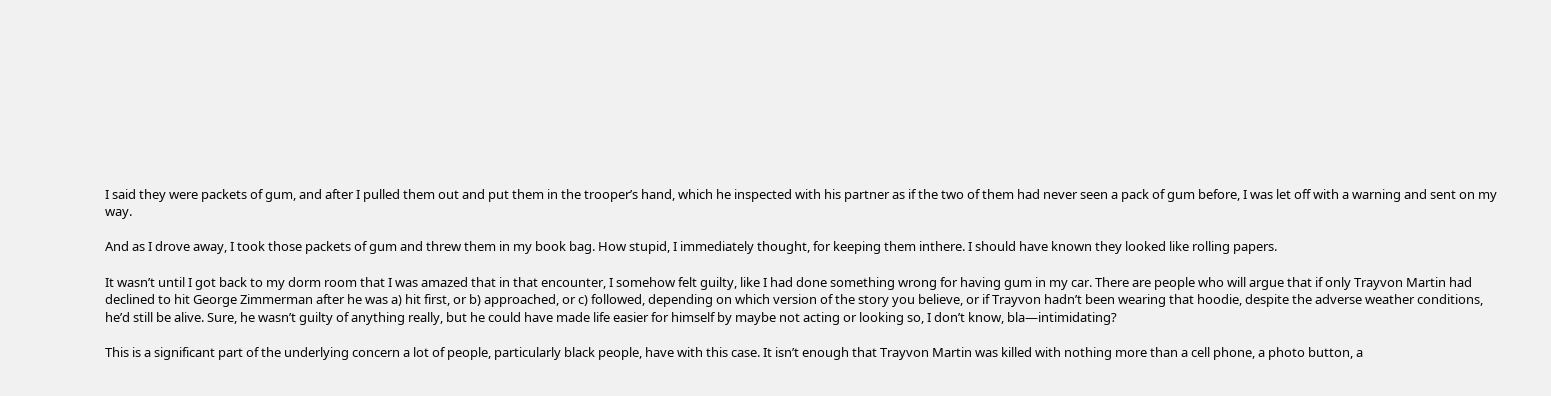I said they were packets of gum, and after I pulled them out and put them in the trooper’s hand, which he inspected with his partner as if the two of them had never seen a pack of gum before, I was let off with a warning and sent on my way.

And as I drove away, I took those packets of gum and threw them in my book bag. How stupid, I immediately thought, for keeping them inthere. I should have known they looked like rolling papers.

It wasn’t until I got back to my dorm room that I was amazed that in that encounter, I somehow felt guilty, like I had done something wrong for having gum in my car. There are people who will argue that if only Trayvon Martin had declined to hit George Zimmerman after he was a) hit first, or b) approached, or c) followed, depending on which version of the story you believe, or if Trayvon hadn’t been wearing that hoodie, despite the adverse weather conditions, he’d still be alive. Sure, he wasn’t guilty of anything really, but he could have made life easier for himself by maybe not acting or looking so, I don’t know, bla—intimidating?

This is a significant part of the underlying concern a lot of people, particularly black people, have with this case. It isn’t enough that Trayvon Martin was killed with nothing more than a cell phone, a photo button, a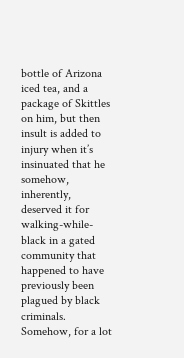bottle of Arizona iced tea, and a package of Skittles on him, but then insult is added to injury when it’s insinuated that he somehow, inherently, deserved it for walking-while-black in a gated community that happened to have previously been plagued by black criminals. Somehow, for a lot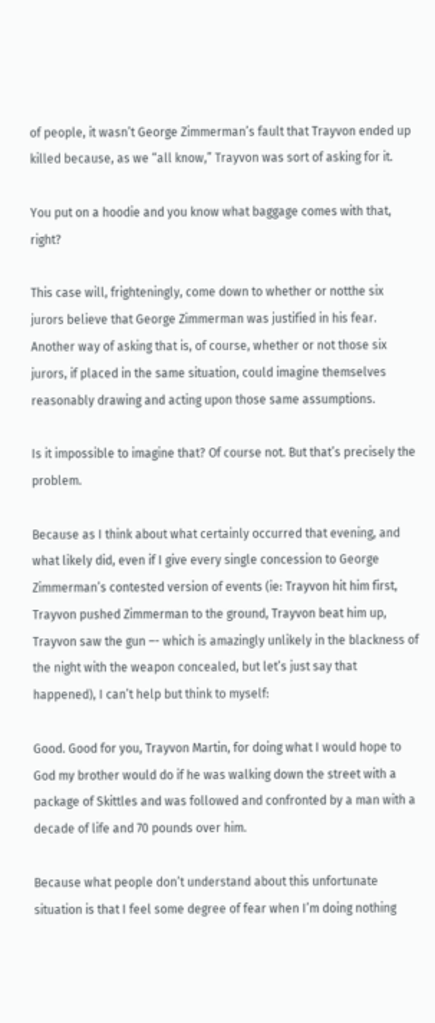of people, it wasn’t George Zimmerman’s fault that Trayvon ended up killed because, as we “all know,” Trayvon was sort of asking for it.

You put on a hoodie and you know what baggage comes with that, right?

This case will, frighteningly, come down to whether or notthe six jurors believe that George Zimmerman was justified in his fear. Another way of asking that is, of course, whether or not those six jurors, if placed in the same situation, could imagine themselves reasonably drawing and acting upon those same assumptions.

Is it impossible to imagine that? Of course not. But that’s precisely the problem.

Because as I think about what certainly occurred that evening, and what likely did, even if I give every single concession to George Zimmerman’s contested version of events (ie: Trayvon hit him first, Trayvon pushed Zimmerman to the ground, Trayvon beat him up, Trayvon saw the gun –- which is amazingly unlikely in the blackness of the night with the weapon concealed, but let’s just say that happened), I can’t help but think to myself:

Good. Good for you, Trayvon Martin, for doing what I would hope to God my brother would do if he was walking down the street with a package of Skittles and was followed and confronted by a man with a decade of life and 70 pounds over him.

Because what people don’t understand about this unfortunate situation is that I feel some degree of fear when I’m doing nothing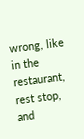wrong, like in the restaurant, rest stop, and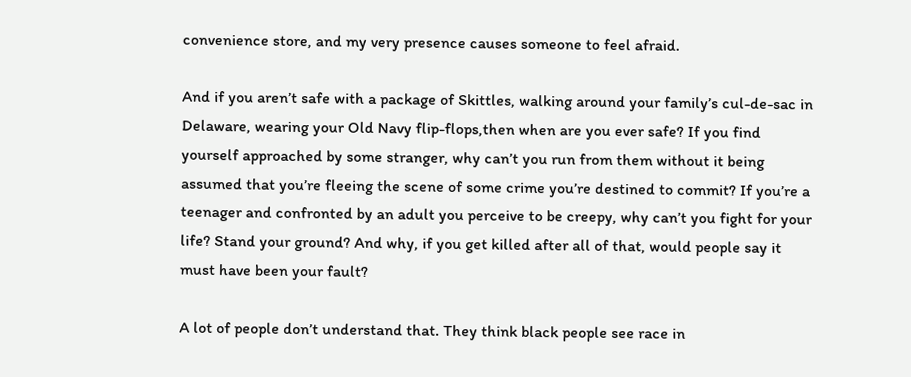convenience store, and my very presence causes someone to feel afraid.

And if you aren’t safe with a package of Skittles, walking around your family’s cul-de-sac in Delaware, wearing your Old Navy flip-flops,then when are you ever safe? If you find yourself approached by some stranger, why can’t you run from them without it being assumed that you’re fleeing the scene of some crime you’re destined to commit? If you’re a teenager and confronted by an adult you perceive to be creepy, why can’t you fight for your life? Stand your ground? And why, if you get killed after all of that, would people say it must have been your fault?

A lot of people don’t understand that. They think black people see race in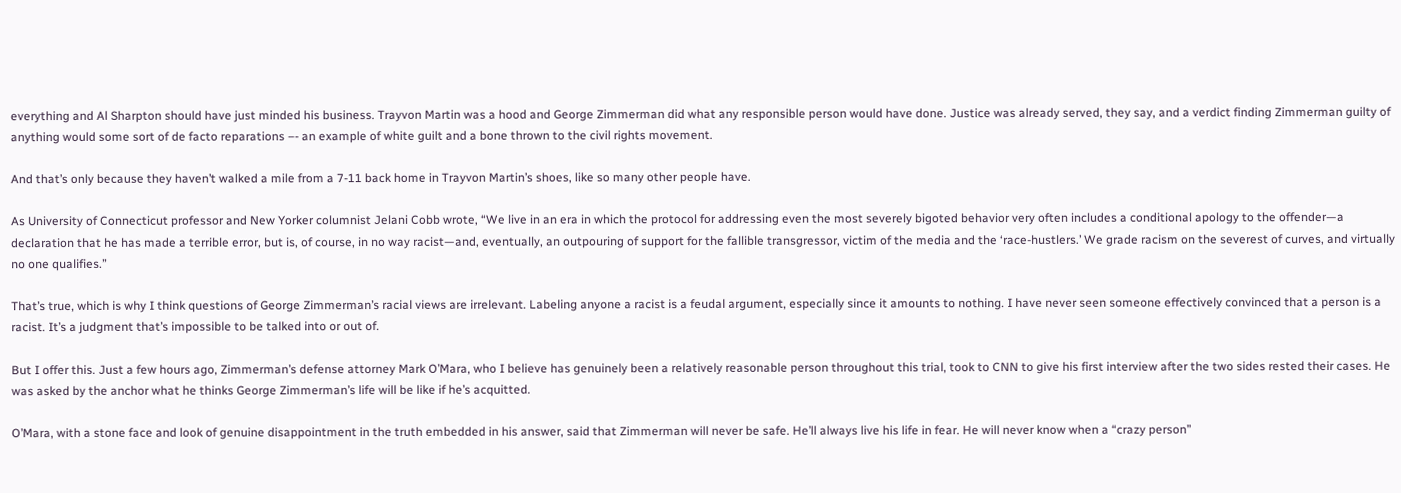everything and Al Sharpton should have just minded his business. Trayvon Martin was a hood and George Zimmerman did what any responsible person would have done. Justice was already served, they say, and a verdict finding Zimmerman guilty of anything would some sort of de facto reparations –- an example of white guilt and a bone thrown to the civil rights movement.

And that’s only because they haven’t walked a mile from a 7-11 back home in Trayvon Martin’s shoes, like so many other people have.

As University of Connecticut professor and New Yorker columnist Jelani Cobb wrote, “We live in an era in which the protocol for addressing even the most severely bigoted behavior very often includes a conditional apology to the offender—a declaration that he has made a terrible error, but is, of course, in no way racist—and, eventually, an outpouring of support for the fallible transgressor, victim of the media and the ‘race-hustlers.’ We grade racism on the severest of curves, and virtually no one qualifies.”

That’s true, which is why I think questions of George Zimmerman’s racial views are irrelevant. Labeling anyone a racist is a feudal argument, especially since it amounts to nothing. I have never seen someone effectively convinced that a person is a racist. It’s a judgment that’s impossible to be talked into or out of.

But I offer this. Just a few hours ago, Zimmerman’s defense attorney Mark O’Mara, who I believe has genuinely been a relatively reasonable person throughout this trial, took to CNN to give his first interview after the two sides rested their cases. He was asked by the anchor what he thinks George Zimmerman’s life will be like if he’s acquitted.

O’Mara, with a stone face and look of genuine disappointment in the truth embedded in his answer, said that Zimmerman will never be safe. He’ll always live his life in fear. He will never know when a “crazy person”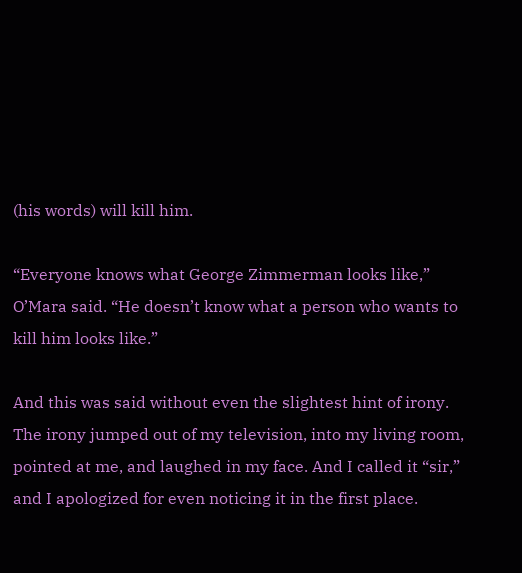(his words) will kill him.

“Everyone knows what George Zimmerman looks like,” O’Mara said. “He doesn’t know what a person who wants to kill him looks like.”

And this was said without even the slightest hint of irony. The irony jumped out of my television, into my living room, pointed at me, and laughed in my face. And I called it “sir,” and I apologized for even noticing it in the first place.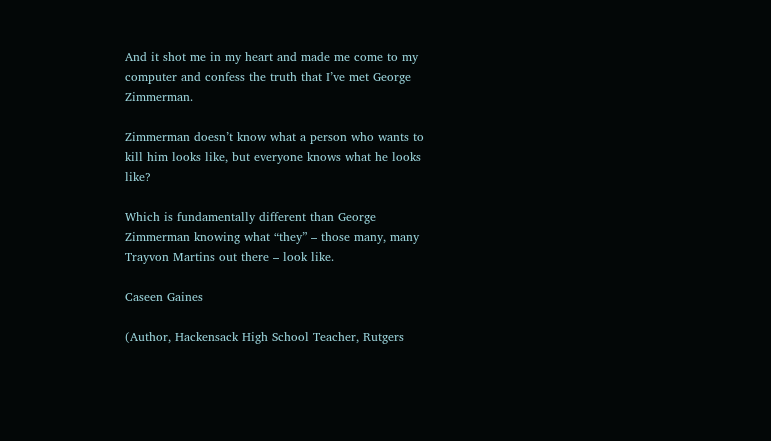And it shot me in my heart and made me come to my computer and confess the truth that I’ve met George Zimmerman.

Zimmerman doesn’t know what a person who wants to kill him looks like, but everyone knows what he looks like?

Which is fundamentally different than George Zimmerman knowing what “they” – those many, many Trayvon Martins out there – look like.

Caseen Gaines

(Author, Hackensack High School Teacher, Rutgers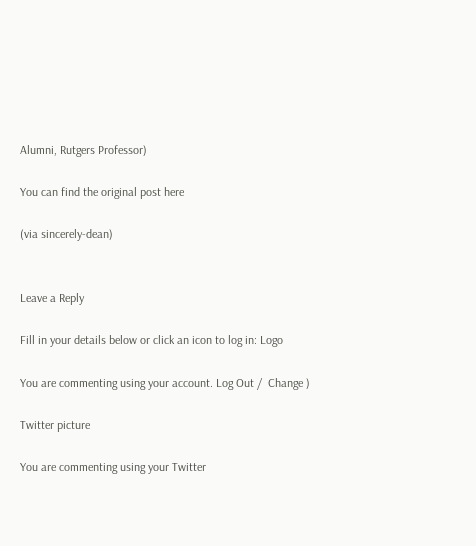Alumni, Rutgers Professor)

You can find the original post here

(via sincerely-dean)


Leave a Reply

Fill in your details below or click an icon to log in: Logo

You are commenting using your account. Log Out /  Change )

Twitter picture

You are commenting using your Twitter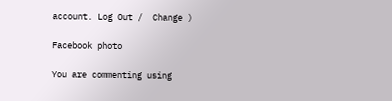account. Log Out /  Change )

Facebook photo

You are commenting using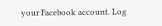your Facebook account. Log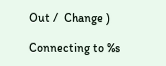Out /  Change )

Connecting to %s